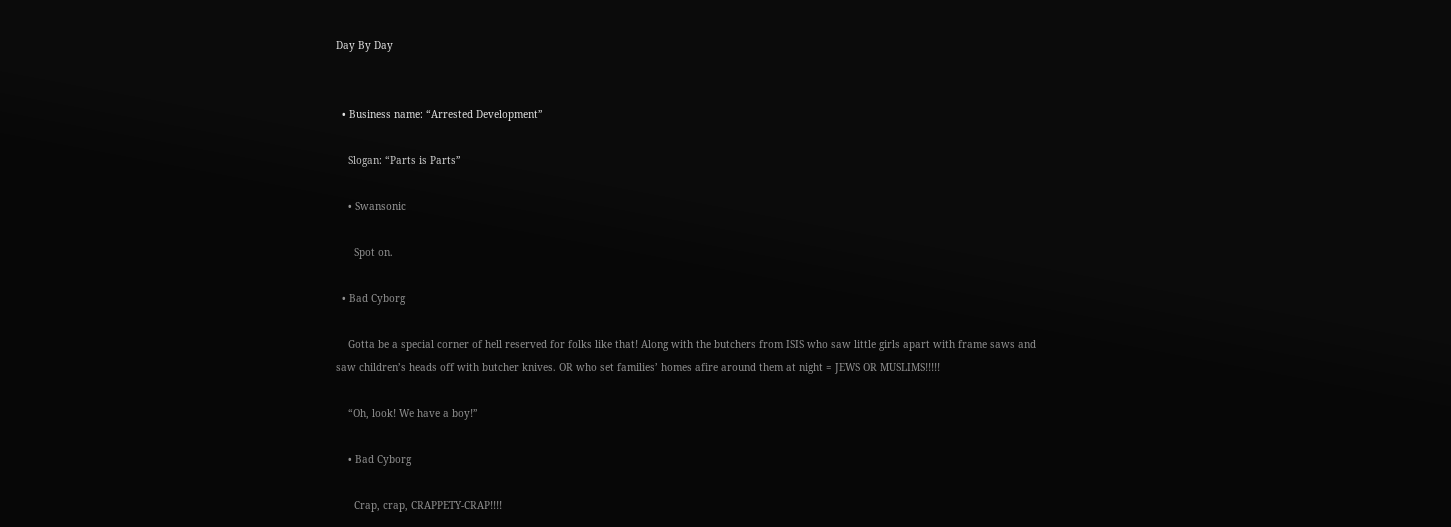Day By Day


  • Business name: “Arrested Development”

    Slogan: “Parts is Parts”

    • Swansonic

      Spot on.

  • Bad Cyborg

    Gotta be a special corner of hell reserved for folks like that! Along with the butchers from ISIS who saw little girls apart with frame saws and saw children’s heads off with butcher knives. OR who set families’ homes afire around them at night = JEWS OR MUSLIMS!!!!!

    “Oh, look! We have a boy!”

    • Bad Cyborg

      Crap, crap, CRAPPETY-CRAP!!!!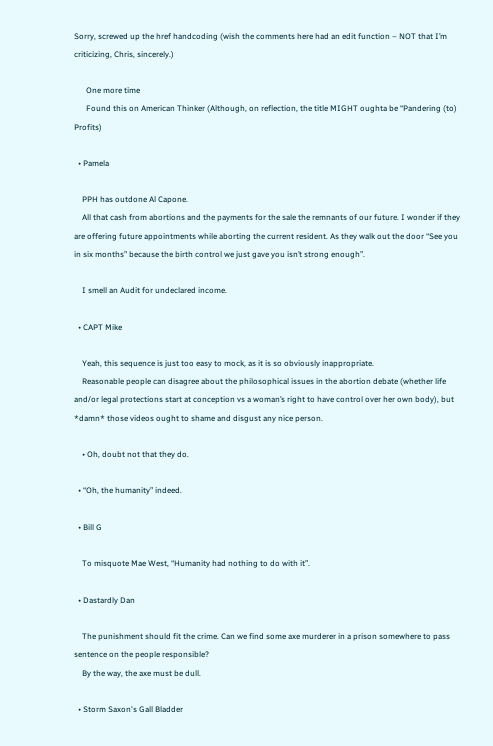Sorry, screwed up the href handcoding (wish the comments here had an edit function – NOT that I’m criticizing, Chris, sincerely.)

      One more time
      Found this on American Thinker (Although, on reflection, the title MIGHT oughta be “Pandering (to) Profits)

  • Pamela

    PPH has outdone Al Capone.
    All that cash from abortions and the payments for the sale the remnants of our future. I wonder if they are offering future appointments while aborting the current resident. As they walk out the door “See you in six months” because the birth control we just gave you isn’t strong enough”.

    I smell an Audit for undeclared income.

  • CAPT Mike

    Yeah, this sequence is just too easy to mock, as it is so obviously inappropriate.
    Reasonable people can disagree about the philosophical issues in the abortion debate (whether life and/or legal protections start at conception vs a woman’s right to have control over her own body), but *damn* those videos ought to shame and disgust any nice person.

    • Oh, doubt not that they do.

  • “Oh, the humanity” indeed.

  • Bill G

    To misquote Mae West, “Humanity had nothing to do with it”.

  • Dastardly Dan

    The punishment should fit the crime. Can we find some axe murderer in a prison somewhere to pass sentence on the people responsible?
    By the way, the axe must be dull.

  • Storm Saxon's Gall Bladder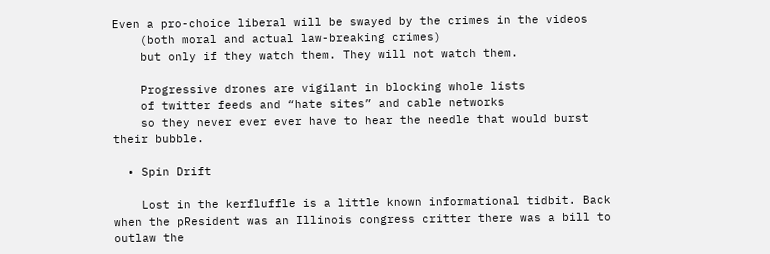Even a pro-choice liberal will be swayed by the crimes in the videos
    (both moral and actual law-breaking crimes)
    but only if they watch them. They will not watch them.

    Progressive drones are vigilant in blocking whole lists
    of twitter feeds and “hate sites” and cable networks
    so they never ever ever have to hear the needle that would burst their bubble.

  • Spin Drift

    Lost in the kerfluffle is a little known informational tidbit. Back when the pResident was an Illinois congress critter there was a bill to outlaw the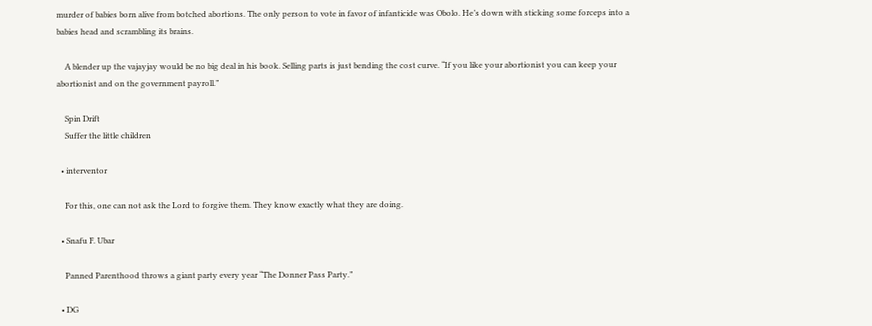murder of babies born alive from botched abortions. The only person to vote in favor of infanticide was Obolo. He’s down with sticking some forceps into a babies head and scrambling its brains.

    A blender up the vajayjay would be no big deal in his book. Selling parts is just bending the cost curve. “If you like your abortionist you can keep your abortionist and on the government payroll.”

    Spin Drift
    Suffer the little children

  • interventor

    For this, one can not ask the Lord to forgive them. They know exactly what they are doing.

  • Snafu F. Ubar

    Panned Parenthood throws a giant party every year “The Donner Pass Party.”

  • DG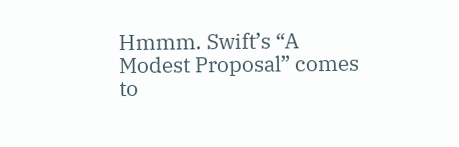Hmmm. Swift’s “A Modest Proposal” comes to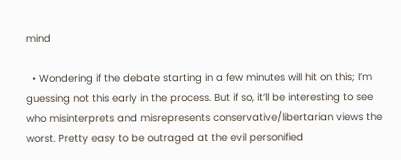mind

  • Wondering if the debate starting in a few minutes will hit on this; I’m guessing not this early in the process. But if so, it’ll be interesting to see who misinterprets and misrepresents conservative/libertarian views the worst. Pretty easy to be outraged at the evil personified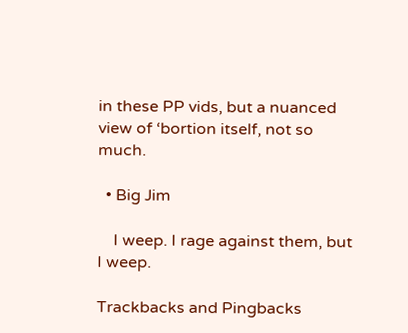in these PP vids, but a nuanced view of ‘bortion itself, not so much.

  • Big Jim

    I weep. I rage against them, but I weep.

Trackbacks and Pingbacks